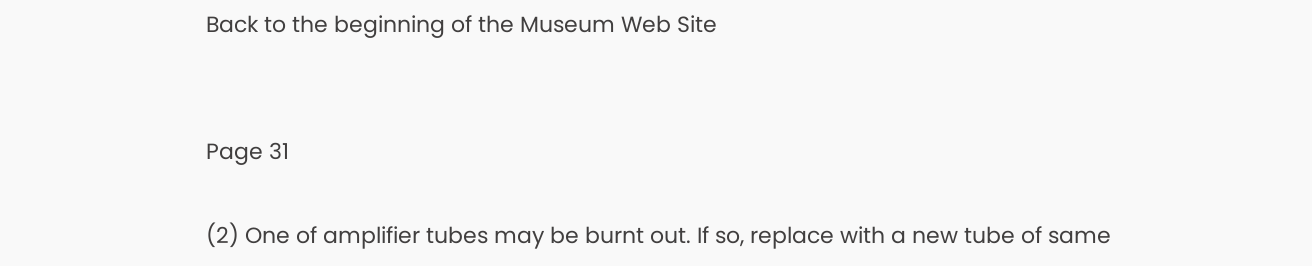Back to the beginning of the Museum Web Site


Page 31

(2) One of amplifier tubes may be burnt out. If so, replace with a new tube of same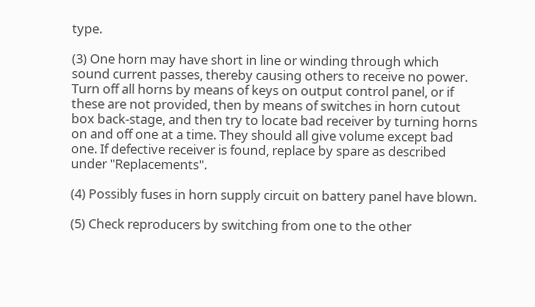type.

(3) One horn may have short in line or winding through which sound current passes, thereby causing others to receive no power. Turn off all horns by means of keys on output control panel, or if these are not provided, then by means of switches in horn cutout box back-stage, and then try to locate bad receiver by turning horns on and off one at a time. They should all give volume except bad one. If defective receiver is found, replace by spare as described under "Replacements".

(4) Possibly fuses in horn supply circuit on battery panel have blown.

(5) Check reproducers by switching from one to the other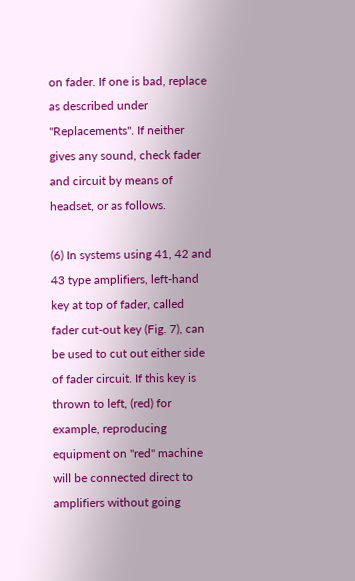on fader. If one is bad, replace as described under "Replacements". If neither gives any sound, check fader and circuit by means of headset, or as follows.

(6) In systems using 41, 42 and 43 type amplifiers, left-hand key at top of fader, called fader cut-out key (Fig. 7), can be used to cut out either side of fader circuit. If this key is thrown to left, (red) for example, reproducing equipment on "red" machine will be connected direct to amplifiers without going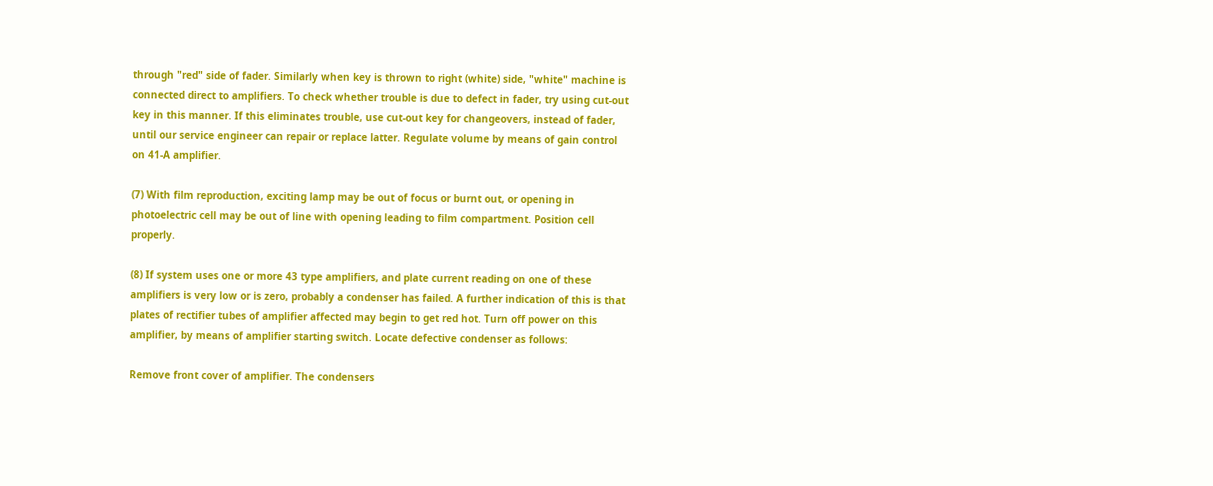through "red" side of fader. Similarly when key is thrown to right (white) side, "white" machine is connected direct to amplifiers. To check whether trouble is due to defect in fader, try using cut-out key in this manner. If this eliminates trouble, use cut-out key for changeovers, instead of fader, until our service engineer can repair or replace latter. Regulate volume by means of gain control on 41-A amplifier.

(7) With film reproduction, exciting lamp may be out of focus or burnt out, or opening in photoelectric cell may be out of line with opening leading to film compartment. Position cell properly.

(8) If system uses one or more 43 type amplifiers, and plate current reading on one of these amplifiers is very low or is zero, probably a condenser has failed. A further indication of this is that plates of rectifier tubes of amplifier affected may begin to get red hot. Turn off power on this amplifier, by means of amplifier starting switch. Locate defective condenser as follows:

Remove front cover of amplifier. The condensers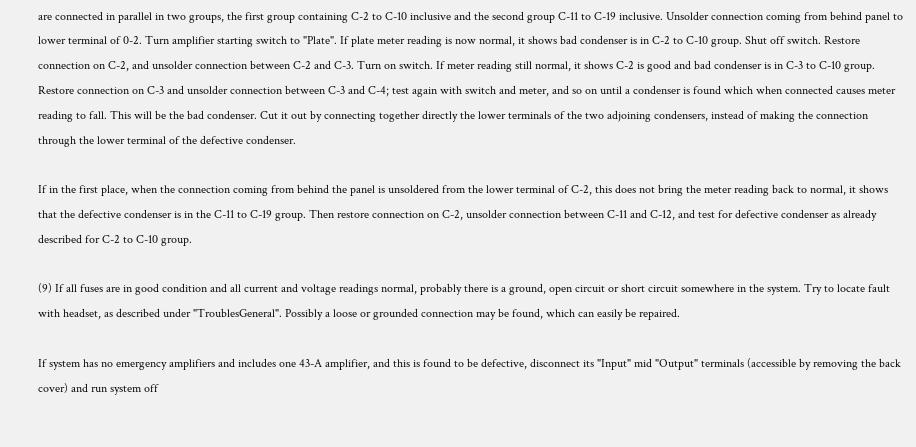are connected in parallel in two groups, the first group containing C-2 to C-10 inclusive and the second group C-11 to C-19 inclusive. Unsolder connection coming from behind panel to lower terminal of 0-2. Turn amplifier starting switch to "Plate". If plate meter reading is now normal, it shows bad condenser is in C-2 to C-10 group. Shut off switch. Restore connection on C-2, and unsolder connection between C-2 and C-3. Turn on switch. If meter reading still normal, it shows C-2 is good and bad condenser is in C-3 to C-10 group. Restore connection on C-3 and unsolder connection between C-3 and C-4; test again with switch and meter, and so on until a condenser is found which when connected causes meter reading to fall. This will be the bad condenser. Cut it out by connecting together directly the lower terminals of the two adjoining condensers, instead of making the connection through the lower terminal of the defective condenser.

If in the first place, when the connection coming from behind the panel is unsoldered from the lower terminal of C-2, this does not bring the meter reading back to normal, it shows that the defective condenser is in the C-11 to C-19 group. Then restore connection on C-2, unsolder connection between C-11 and C-12, and test for defective condenser as already described for C-2 to C-10 group.

(9) If all fuses are in good condition and all current and voltage readings normal, probably there is a ground, open circuit or short circuit somewhere in the system. Try to locate fault with headset, as described under "TroublesGeneral". Possibly a loose or grounded connection may be found, which can easily be repaired.

If system has no emergency amplifiers and includes one 43-A amplifier, and this is found to be defective, disconnect its "Input" mid "Output" terminals (accessible by removing the back cover) and run system off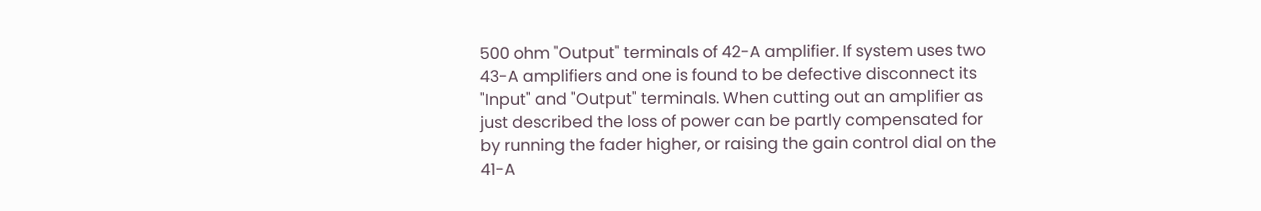500 ohm "Output" terminals of 42-A amplifier. If system uses two 43-A amplifiers and one is found to be defective disconnect its "Input" and "Output" terminals. When cutting out an amplifier as just described the loss of power can be partly compensated for by running the fader higher, or raising the gain control dial on the 41-A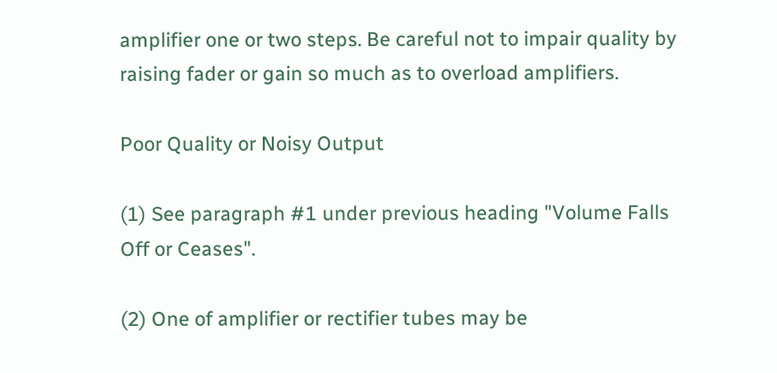amplifier one or two steps. Be careful not to impair quality by raising fader or gain so much as to overload amplifiers.

Poor Quality or Noisy Output

(1) See paragraph #1 under previous heading "Volume Falls Off or Ceases".

(2) One of amplifier or rectifier tubes may be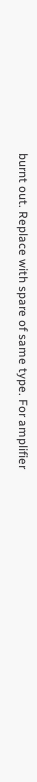burnt out. Replace with spare of same type. For amplifier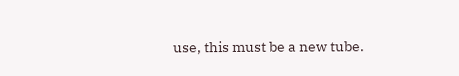use, this must be a new tube.